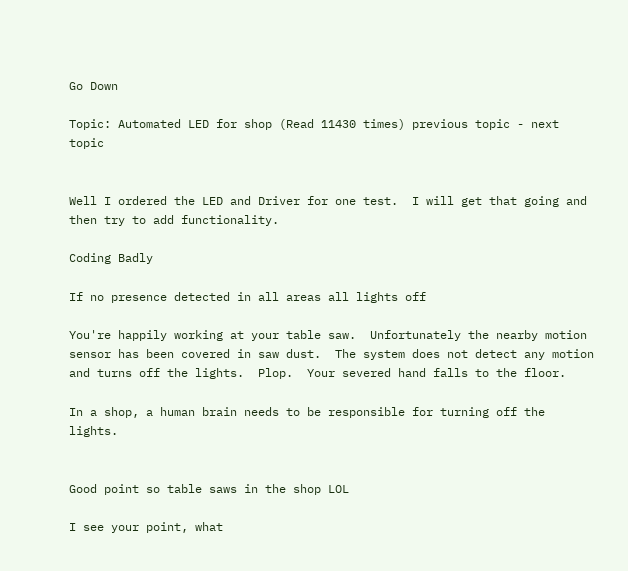Go Down

Topic: Automated LED for shop (Read 11430 times) previous topic - next topic


Well I ordered the LED and Driver for one test.  I will get that going and then try to add functionality.

Coding Badly

If no presence detected in all areas all lights off

You're happily working at your table saw.  Unfortunately the nearby motion sensor has been covered in saw dust.  The system does not detect any motion and turns off the lights.  Plop.  Your severed hand falls to the floor.

In a shop, a human brain needs to be responsible for turning off the lights.


Good point so table saws in the shop LOL

I see your point, what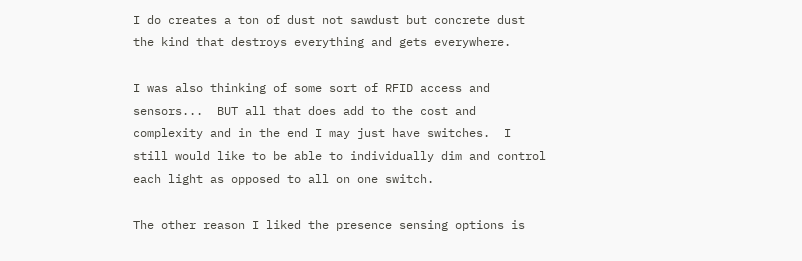I do creates a ton of dust not sawdust but concrete dust the kind that destroys everything and gets everywhere.

I was also thinking of some sort of RFID access and sensors...  BUT all that does add to the cost and complexity and in the end I may just have switches.  I still would like to be able to individually dim and control each light as opposed to all on one switch.

The other reason I liked the presence sensing options is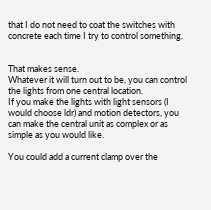that I do not need to coat the switches with concrete each time I try to control something.


That makes sense.
Whatever it will turn out to be, you can control the lights from one central location.
If you make the lights with light sensors (I would choose ldr) and motion detectors, you can make the central unit as complex or as simple as you would like.

You could add a current clamp over the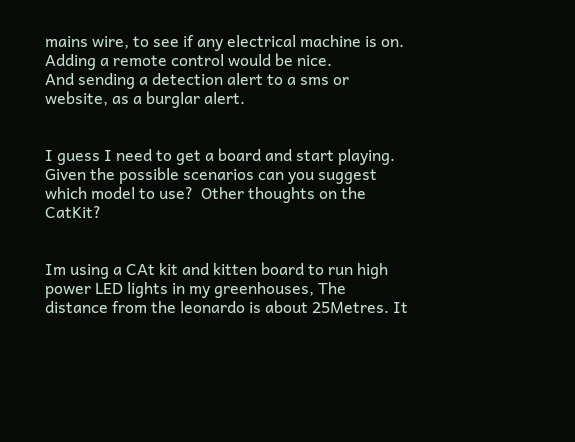mains wire, to see if any electrical machine is on.
Adding a remote control would be nice.
And sending a detection alert to a sms or website, as a burglar alert.


I guess I need to get a board and start playing.  Given the possible scenarios can you suggest which model to use?  Other thoughts on the CatKit?


Im using a CAt kit and kitten board to run high power LED lights in my greenhouses, The distance from the leonardo is about 25Metres. It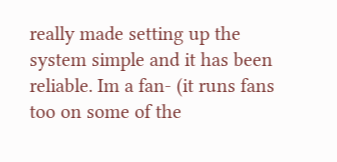really made setting up the system simple and it has been reliable. Im a fan- (it runs fans too on some of the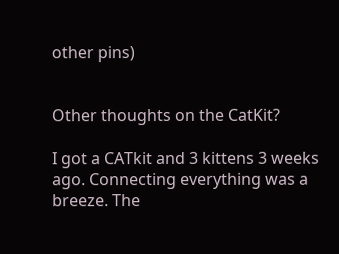other pins)


Other thoughts on the CatKit?

I got a CATkit and 3 kittens 3 weeks ago. Connecting everything was a breeze. The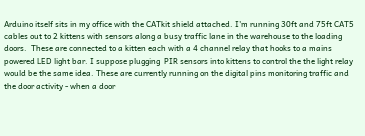Arduino itself sits in my office with the CATkit shield attached. I'm running 30ft and 75ft CAT5 cables out to 2 kittens with sensors along a busy traffic lane in the warehouse to the loading doors.  These are connected to a kitten each with a 4 channel relay that hooks to a mains powered LED light bar. I suppose plugging  PIR sensors into kittens to control the the light relay would be the same idea. These are currently running on the digital pins monitoring traffic and the door activity - when a door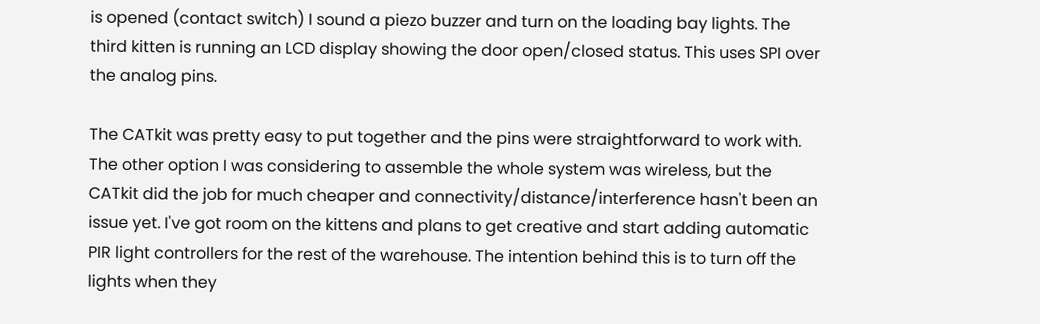is opened (contact switch) I sound a piezo buzzer and turn on the loading bay lights. The third kitten is running an LCD display showing the door open/closed status. This uses SPI over the analog pins.

The CATkit was pretty easy to put together and the pins were straightforward to work with. The other option I was considering to assemble the whole system was wireless, but the CATkit did the job for much cheaper and connectivity/distance/interference hasn't been an issue yet. I've got room on the kittens and plans to get creative and start adding automatic PIR light controllers for the rest of the warehouse. The intention behind this is to turn off the lights when they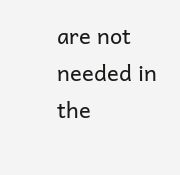are not needed in the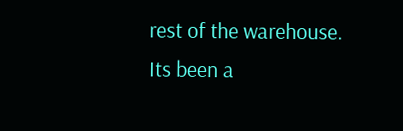rest of the warehouse. Its been a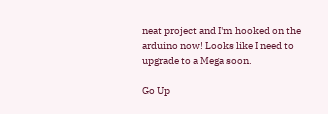neat project and I'm hooked on the arduino now! Looks like I need to upgrade to a Mega soon.

Go Up